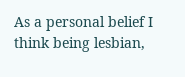As a personal belief I think being lesbian,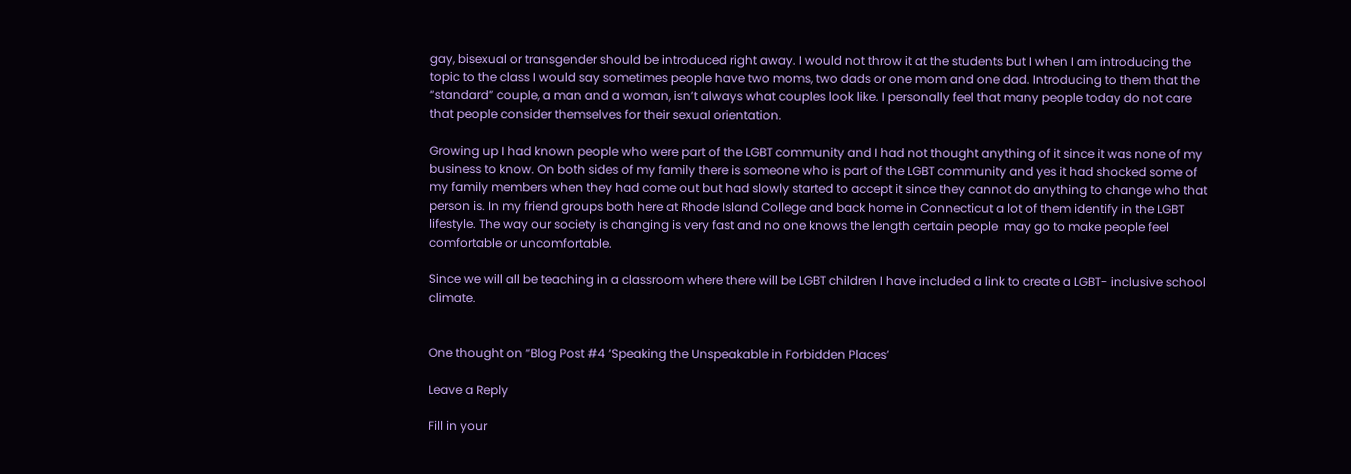gay, bisexual or transgender should be introduced right away. I would not throw it at the students but I when I am introducing the topic to the class I would say sometimes people have two moms, two dads or one mom and one dad. Introducing to them that the “standard” couple, a man and a woman, isn’t always what couples look like. I personally feel that many people today do not care that people consider themselves for their sexual orientation.

Growing up I had known people who were part of the LGBT community and I had not thought anything of it since it was none of my business to know. On both sides of my family there is someone who is part of the LGBT community and yes it had shocked some of my family members when they had come out but had slowly started to accept it since they cannot do anything to change who that person is. In my friend groups both here at Rhode Island College and back home in Connecticut a lot of them identify in the LGBT lifestyle. The way our society is changing is very fast and no one knows the length certain people  may go to make people feel comfortable or uncomfortable.

Since we will all be teaching in a classroom where there will be LGBT children I have included a link to create a LGBT- inclusive school climate.


One thought on “Blog Post #4 ‘Speaking the Unspeakable in Forbidden Places’

Leave a Reply

Fill in your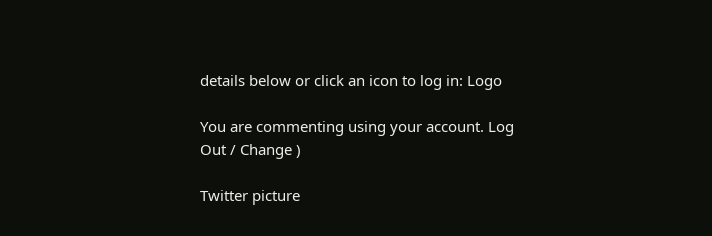details below or click an icon to log in: Logo

You are commenting using your account. Log Out / Change )

Twitter picture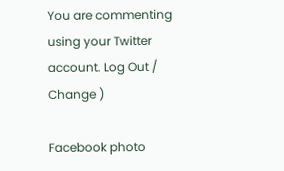You are commenting using your Twitter account. Log Out / Change )

Facebook photo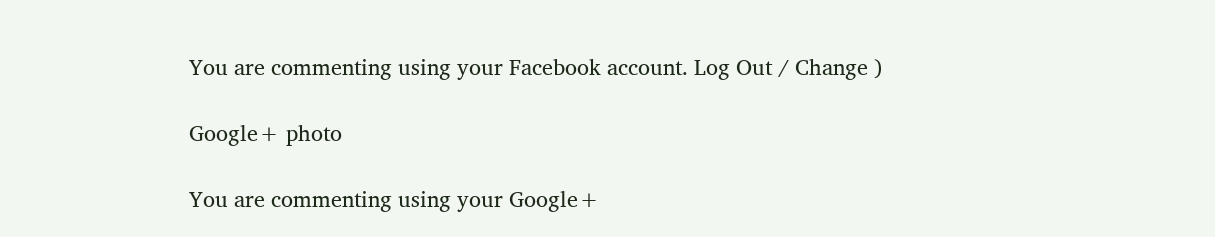You are commenting using your Facebook account. Log Out / Change )

Google+ photo

You are commenting using your Google+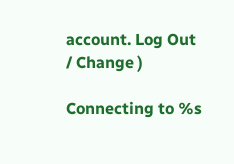account. Log Out / Change )

Connecting to %s